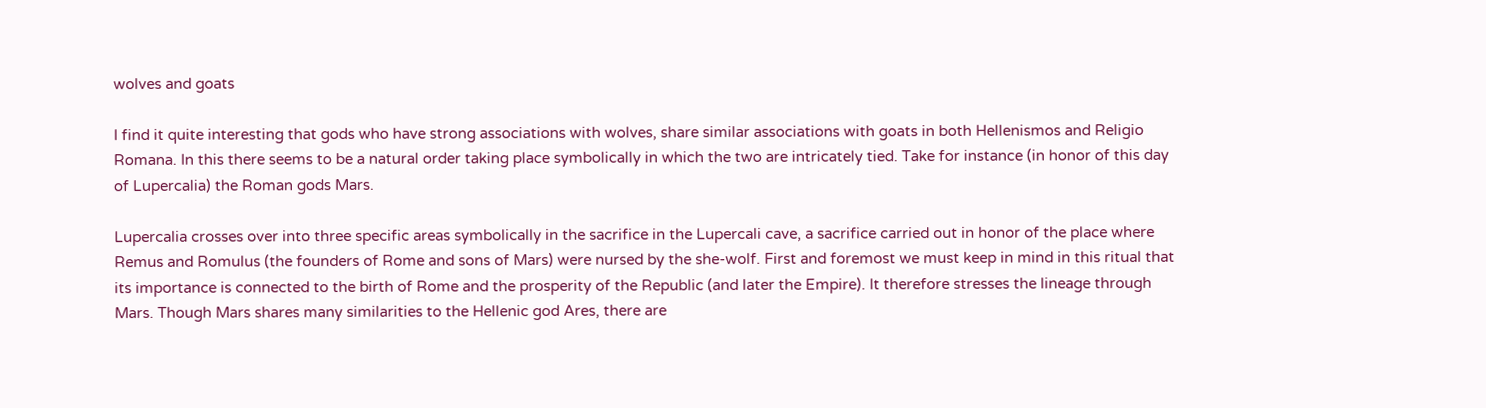wolves and goats

I find it quite interesting that gods who have strong associations with wolves, share similar associations with goats in both Hellenismos and Religio Romana. In this there seems to be a natural order taking place symbolically in which the two are intricately tied. Take for instance (in honor of this day of Lupercalia) the Roman gods Mars.

Lupercalia crosses over into three specific areas symbolically in the sacrifice in the Lupercali cave, a sacrifice carried out in honor of the place where Remus and Romulus (the founders of Rome and sons of Mars) were nursed by the she-wolf. First and foremost we must keep in mind in this ritual that its importance is connected to the birth of Rome and the prosperity of the Republic (and later the Empire). It therefore stresses the lineage through Mars. Though Mars shares many similarities to the Hellenic god Ares, there are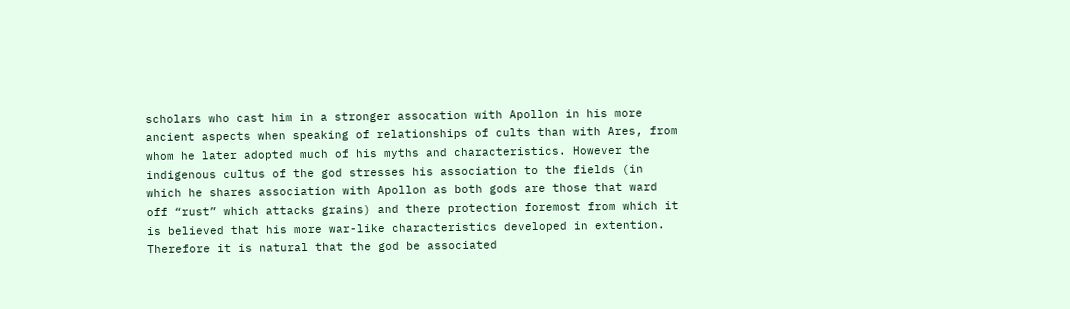scholars who cast him in a stronger assocation with Apollon in his more ancient aspects when speaking of relationships of cults than with Ares, from whom he later adopted much of his myths and characteristics. However the indigenous cultus of the god stresses his association to the fields (in which he shares association with Apollon as both gods are those that ward off “rust” which attacks grains) and there protection foremost from which it is believed that his more war-like characteristics developed in extention. Therefore it is natural that the god be associated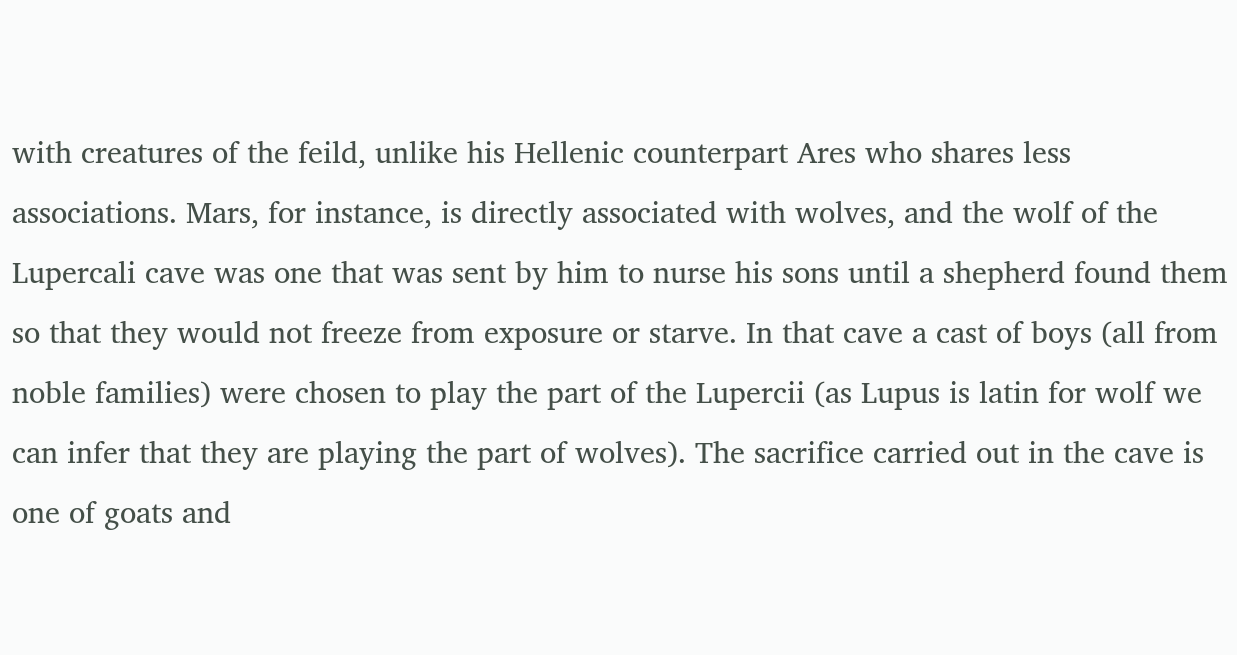with creatures of the feild, unlike his Hellenic counterpart Ares who shares less associations. Mars, for instance, is directly associated with wolves, and the wolf of the Lupercali cave was one that was sent by him to nurse his sons until a shepherd found them so that they would not freeze from exposure or starve. In that cave a cast of boys (all from noble families) were chosen to play the part of the Lupercii (as Lupus is latin for wolf we can infer that they are playing the part of wolves). The sacrifice carried out in the cave is one of goats and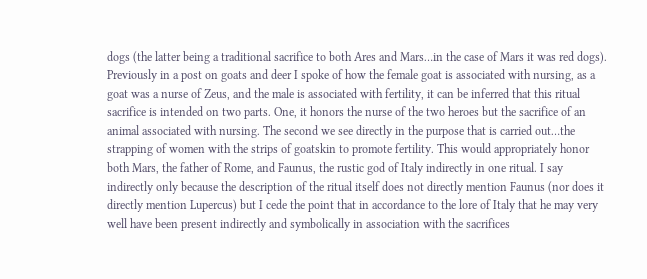dogs (the latter being a traditional sacrifice to both Ares and Mars…in the case of Mars it was red dogs). Previously in a post on goats and deer I spoke of how the female goat is associated with nursing, as a goat was a nurse of Zeus, and the male is associated with fertility, it can be inferred that this ritual sacrifice is intended on two parts. One, it honors the nurse of the two heroes but the sacrifice of an animal associated with nursing. The second we see directly in the purpose that is carried out…the strapping of women with the strips of goatskin to promote fertility. This would appropriately honor both Mars, the father of Rome, and Faunus, the rustic god of Italy indirectly in one ritual. I say indirectly only because the description of the ritual itself does not directly mention Faunus (nor does it directly mention Lupercus) but I cede the point that in accordance to the lore of Italy that he may very well have been present indirectly and symbolically in association with the sacrifices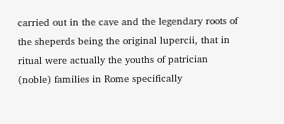carried out in the cave and the legendary roots of the sheperds being the original lupercii, that in ritual were actually the youths of patrician (noble) families in Rome specifically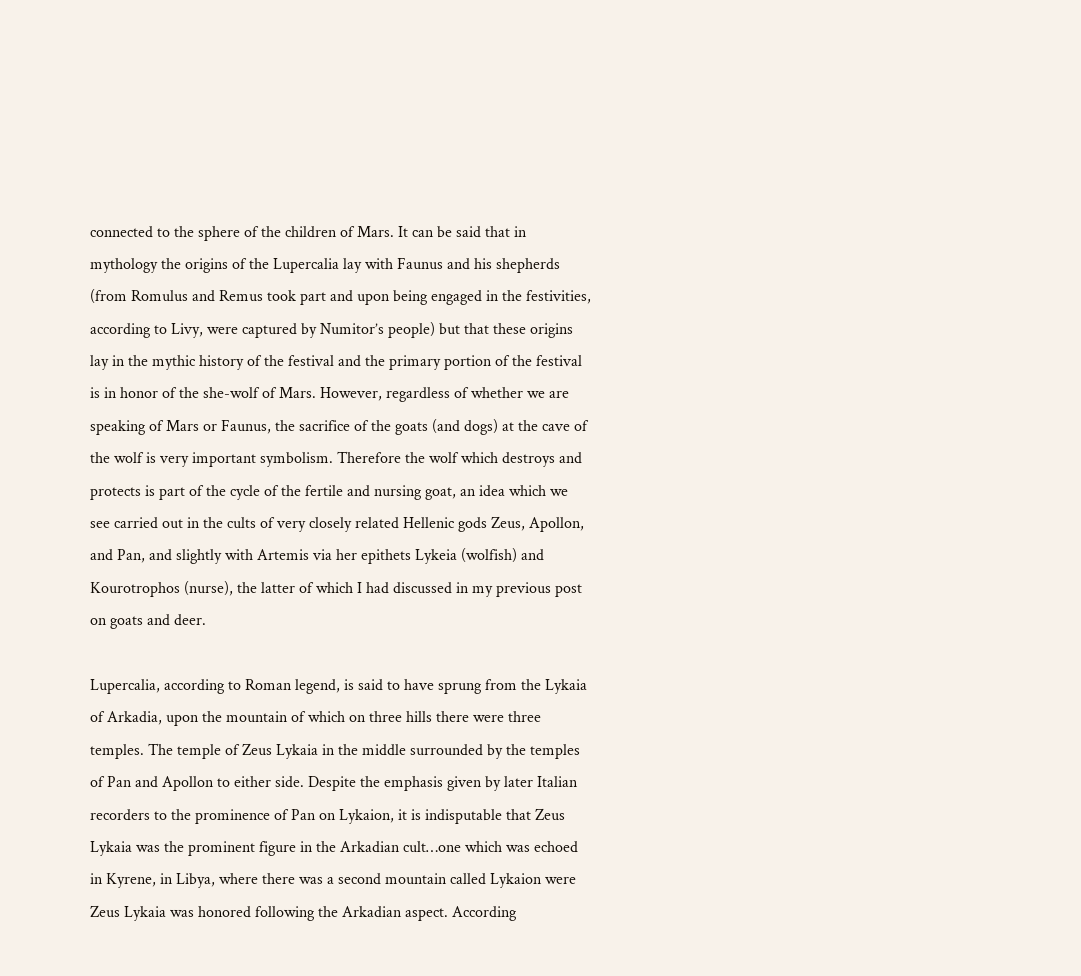connected to the sphere of the children of Mars. It can be said that in mythology the origins of the Lupercalia lay with Faunus and his shepherds (from Romulus and Remus took part and upon being engaged in the festivities, according to Livy, were captured by Numitor’s people) but that these origins lay in the mythic history of the festival and the primary portion of the festival is in honor of the she-wolf of Mars. However, regardless of whether we are speaking of Mars or Faunus, the sacrifice of the goats (and dogs) at the cave of the wolf is very important symbolism. Therefore the wolf which destroys and protects is part of the cycle of the fertile and nursing goat, an idea which we see carried out in the cults of very closely related Hellenic gods Zeus, Apollon, and Pan, and slightly with Artemis via her epithets Lykeia (wolfish) and Kourotrophos (nurse), the latter of which I had discussed in my previous post on goats and deer.

Lupercalia, according to Roman legend, is said to have sprung from the Lykaia of Arkadia, upon the mountain of which on three hills there were three temples. The temple of Zeus Lykaia in the middle surrounded by the temples of Pan and Apollon to either side. Despite the emphasis given by later Italian recorders to the prominence of Pan on Lykaion, it is indisputable that Zeus Lykaia was the prominent figure in the Arkadian cult…one which was echoed in Kyrene, in Libya, where there was a second mountain called Lykaion were Zeus Lykaia was honored following the Arkadian aspect. According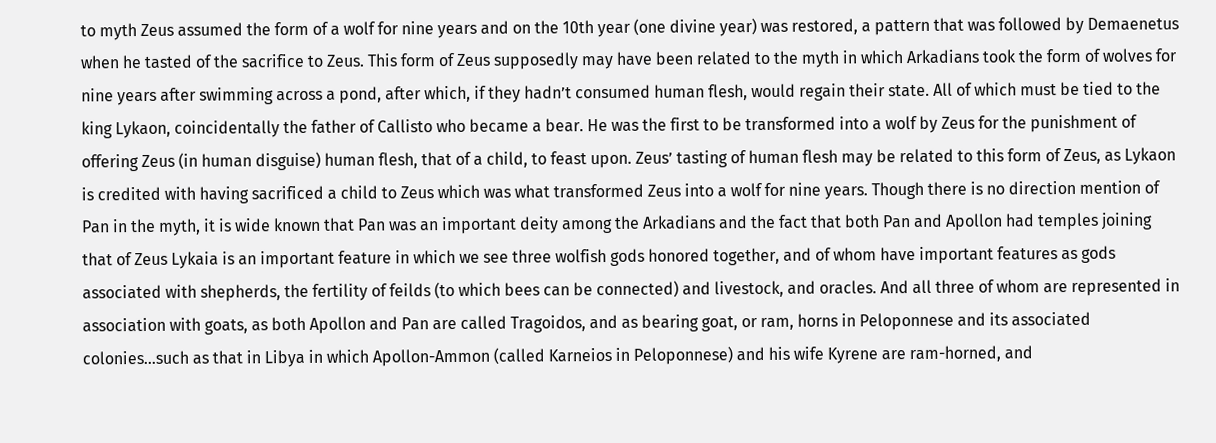to myth Zeus assumed the form of a wolf for nine years and on the 10th year (one divine year) was restored, a pattern that was followed by Demaenetus when he tasted of the sacrifice to Zeus. This form of Zeus supposedly may have been related to the myth in which Arkadians took the form of wolves for nine years after swimming across a pond, after which, if they hadn’t consumed human flesh, would regain their state. All of which must be tied to the king Lykaon, coincidentally the father of Callisto who became a bear. He was the first to be transformed into a wolf by Zeus for the punishment of offering Zeus (in human disguise) human flesh, that of a child, to feast upon. Zeus’ tasting of human flesh may be related to this form of Zeus, as Lykaon is credited with having sacrificed a child to Zeus which was what transformed Zeus into a wolf for nine years. Though there is no direction mention of Pan in the myth, it is wide known that Pan was an important deity among the Arkadians and the fact that both Pan and Apollon had temples joining that of Zeus Lykaia is an important feature in which we see three wolfish gods honored together, and of whom have important features as gods associated with shepherds, the fertility of feilds (to which bees can be connected) and livestock, and oracles. And all three of whom are represented in association with goats, as both Apollon and Pan are called Tragoidos, and as bearing goat, or ram, horns in Peloponnese and its associated colonies…such as that in Libya in which Apollon-Ammon (called Karneios in Peloponnese) and his wife Kyrene are ram-horned, and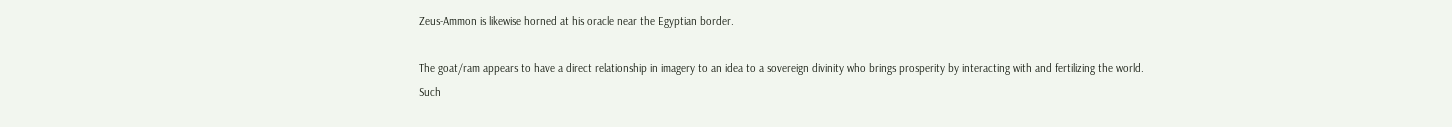Zeus-Ammon is likewise horned at his oracle near the Egyptian border.

The goat/ram appears to have a direct relationship in imagery to an idea to a sovereign divinity who brings prosperity by interacting with and fertilizing the world. Such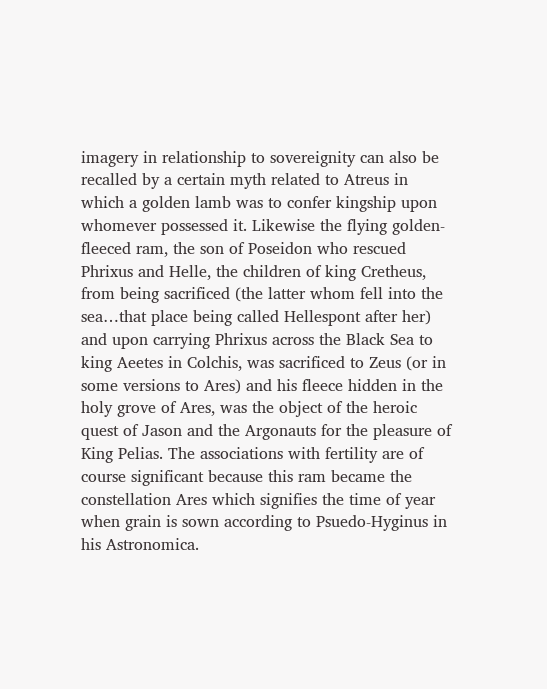imagery in relationship to sovereignity can also be recalled by a certain myth related to Atreus in which a golden lamb was to confer kingship upon whomever possessed it. Likewise the flying golden-fleeced ram, the son of Poseidon who rescued Phrixus and Helle, the children of king Cretheus, from being sacrificed (the latter whom fell into the sea…that place being called Hellespont after her) and upon carrying Phrixus across the Black Sea to king Aeetes in Colchis, was sacrificed to Zeus (or in some versions to Ares) and his fleece hidden in the holy grove of Ares, was the object of the heroic quest of Jason and the Argonauts for the pleasure of King Pelias. The associations with fertility are of course significant because this ram became the constellation Ares which signifies the time of year when grain is sown according to Psuedo-Hyginus in his Astronomica.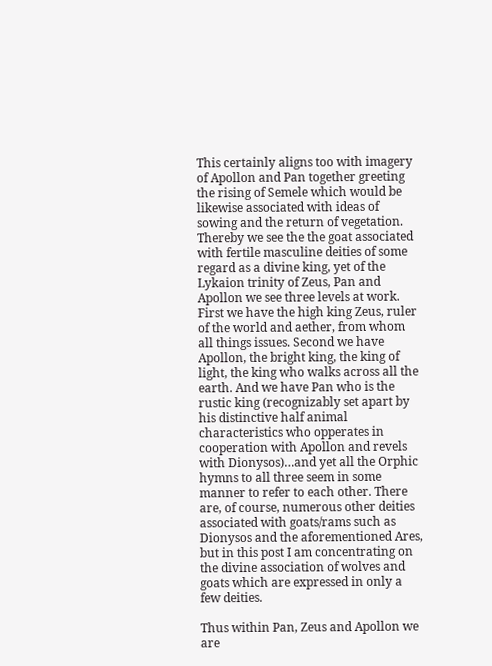This certainly aligns too with imagery of Apollon and Pan together greeting the rising of Semele which would be likewise associated with ideas of sowing and the return of vegetation. Thereby we see the the goat associated with fertile masculine deities of some regard as a divine king, yet of the Lykaion trinity of Zeus, Pan and Apollon we see three levels at work. First we have the high king Zeus, ruler of the world and aether, from whom all things issues. Second we have Apollon, the bright king, the king of light, the king who walks across all the earth. And we have Pan who is the rustic king (recognizably set apart by his distinctive half animal characteristics who opperates in cooperation with Apollon and revels with Dionysos)…and yet all the Orphic hymns to all three seem in some manner to refer to each other. There are, of course, numerous other deities associated with goats/rams such as Dionysos and the aforementioned Ares, but in this post I am concentrating on the divine association of wolves and goats which are expressed in only a few deities.

Thus within Pan, Zeus and Apollon we are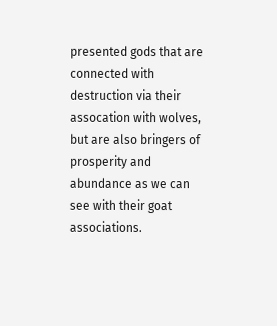presented gods that are connected with destruction via their assocation with wolves, but are also bringers of prosperity and abundance as we can see with their goat associations.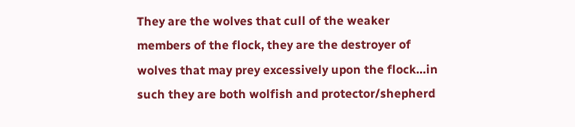They are the wolves that cull of the weaker members of the flock, they are the destroyer of wolves that may prey excessively upon the flock…in such they are both wolfish and protector/shepherd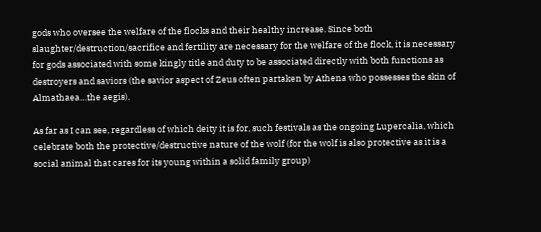gods who oversee the welfare of the flocks and their healthy increase. Since both slaughter/destruction/sacrifice and fertility are necessary for the welfare of the flock, it is necessary for gods associated with some kingly title and duty to be associated directly with both functions as destroyers and saviors (the savior aspect of Zeus often partaken by Athena who possesses the skin of Almathaea…the aegis).

As far as I can see, regardless of which deity it is for, such festivals as the ongoing Lupercalia, which celebrate both the protective/destructive nature of the wolf (for the wolf is also protective as it is a social animal that cares for its young within a solid family group)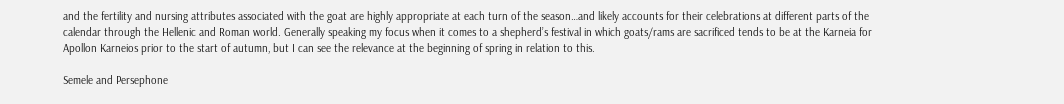and the fertility and nursing attributes associated with the goat are highly appropriate at each turn of the season…and likely accounts for their celebrations at different parts of the calendar through the Hellenic and Roman world. Generally speaking my focus when it comes to a shepherd’s festival in which goats/rams are sacrificed tends to be at the Karneia for Apollon Karneios prior to the start of autumn, but I can see the relevance at the beginning of spring in relation to this.

Semele and Persephone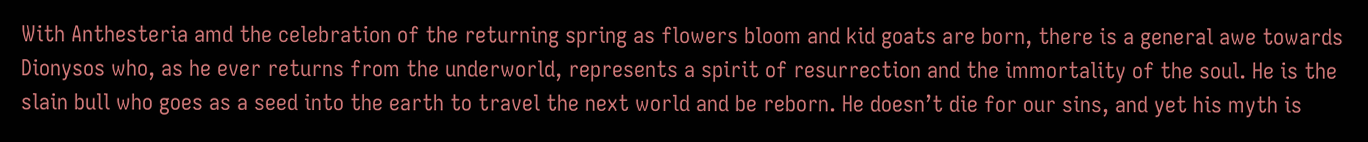With Anthesteria amd the celebration of the returning spring as flowers bloom and kid goats are born, there is a general awe towards Dionysos who, as he ever returns from the underworld, represents a spirit of resurrection and the immortality of the soul. He is the slain bull who goes as a seed into the earth to travel the next world and be reborn. He doesn’t die for our sins, and yet his myth is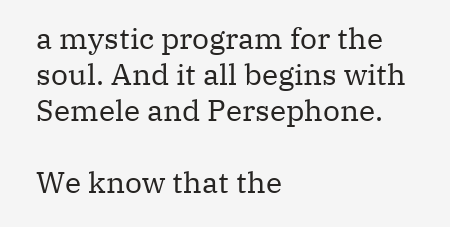a mystic program for the soul. And it all begins with Semele and Persephone.

We know that the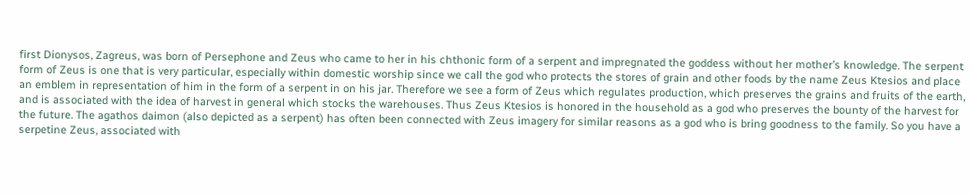first Dionysos, Zagreus, was born of Persephone and Zeus who came to her in his chthonic form of a serpent and impregnated the goddess without her mother’s knowledge. The serpent form of Zeus is one that is very particular, especially within domestic worship since we call the god who protects the stores of grain and other foods by the name Zeus Ktesios and place an emblem in representation of him in the form of a serpent in on his jar. Therefore we see a form of Zeus which regulates production, which preserves the grains and fruits of the earth, and is associated with the idea of harvest in general which stocks the warehouses. Thus Zeus Ktesios is honored in the household as a god who preserves the bounty of the harvest for the future. The agathos daimon (also depicted as a serpent) has often been connected with Zeus imagery for similar reasons as a god who is bring goodness to the family. So you have a serpetine Zeus, associated with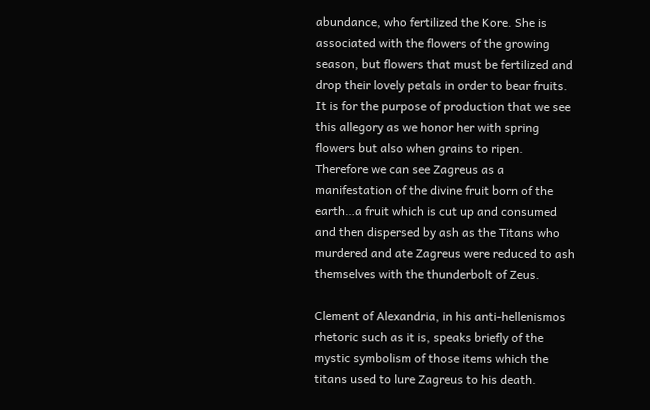abundance, who fertilized the Kore. She is associated with the flowers of the growing season, but flowers that must be fertilized and drop their lovely petals in order to bear fruits. It is for the purpose of production that we see this allegory as we honor her with spring flowers but also when grains to ripen. Therefore we can see Zagreus as a manifestation of the divine fruit born of the earth…a fruit which is cut up and consumed and then dispersed by ash as the Titans who murdered and ate Zagreus were reduced to ash themselves with the thunderbolt of Zeus.

Clement of Alexandria, in his anti-hellenismos rhetoric such as it is, speaks briefly of the mystic symbolism of those items which the titans used to lure Zagreus to his death.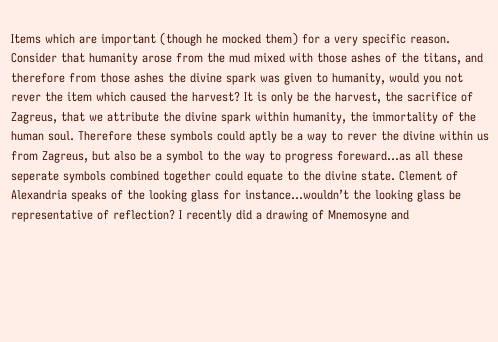Items which are important (though he mocked them) for a very specific reason. Consider that humanity arose from the mud mixed with those ashes of the titans, and therefore from those ashes the divine spark was given to humanity, would you not rever the item which caused the harvest? It is only be the harvest, the sacrifice of Zagreus, that we attribute the divine spark within humanity, the immortality of the human soul. Therefore these symbols could aptly be a way to rever the divine within us from Zagreus, but also be a symbol to the way to progress foreward…as all these seperate symbols combined together could equate to the divine state. Clement of Alexandria speaks of the looking glass for instance…wouldn’t the looking glass be representative of reflection? I recently did a drawing of Mnemosyne and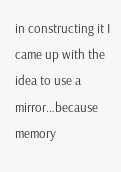in constructing it I came up with the idea to use a mirror…because memory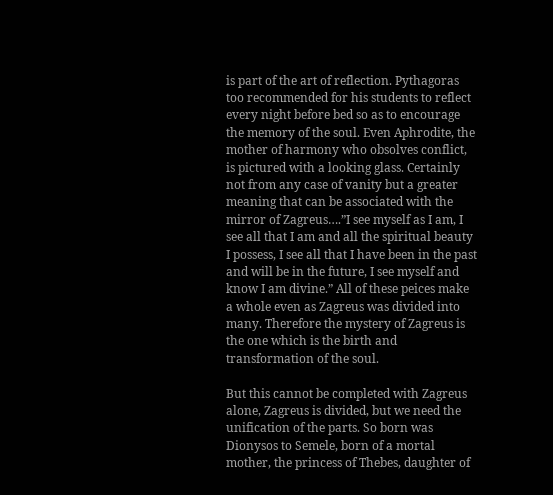is part of the art of reflection. Pythagoras too recommended for his students to reflect every night before bed so as to encourage the memory of the soul. Even Aphrodite, the mother of harmony who obsolves conflict, is pictured with a looking glass. Certainly not from any case of vanity but a greater meaning that can be associated with the mirror of Zagreus….”I see myself as I am, I see all that I am and all the spiritual beauty I possess, I see all that I have been in the past and will be in the future, I see myself and know I am divine.” All of these peices make a whole even as Zagreus was divided into many. Therefore the mystery of Zagreus is the one which is the birth and transformation of the soul.

But this cannot be completed with Zagreus alone, Zagreus is divided, but we need the unification of the parts. So born was Dionysos to Semele, born of a mortal mother, the princess of Thebes, daughter of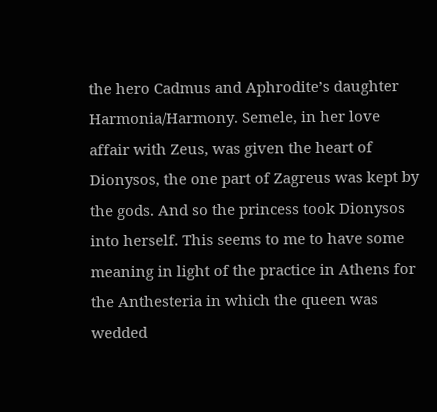the hero Cadmus and Aphrodite’s daughter Harmonia/Harmony. Semele, in her love affair with Zeus, was given the heart of Dionysos, the one part of Zagreus was kept by the gods. And so the princess took Dionysos into herself. This seems to me to have some meaning in light of the practice in Athens for the Anthesteria in which the queen was wedded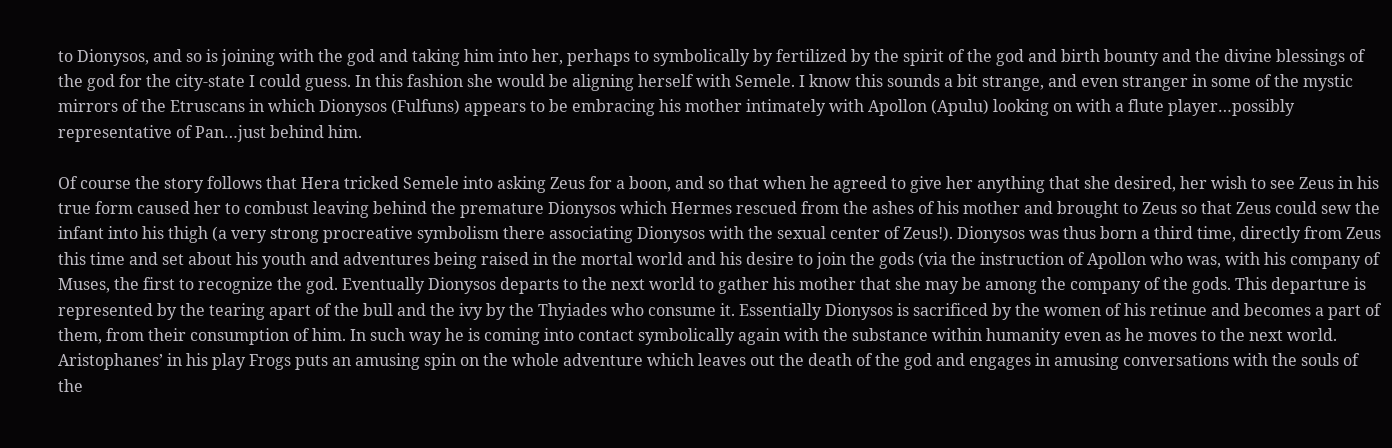to Dionysos, and so is joining with the god and taking him into her, perhaps to symbolically by fertilized by the spirit of the god and birth bounty and the divine blessings of the god for the city-state I could guess. In this fashion she would be aligning herself with Semele. I know this sounds a bit strange, and even stranger in some of the mystic mirrors of the Etruscans in which Dionysos (Fulfuns) appears to be embracing his mother intimately with Apollon (Apulu) looking on with a flute player…possibly representative of Pan…just behind him.

Of course the story follows that Hera tricked Semele into asking Zeus for a boon, and so that when he agreed to give her anything that she desired, her wish to see Zeus in his true form caused her to combust leaving behind the premature Dionysos which Hermes rescued from the ashes of his mother and brought to Zeus so that Zeus could sew the infant into his thigh (a very strong procreative symbolism there associating Dionysos with the sexual center of Zeus!). Dionysos was thus born a third time, directly from Zeus this time and set about his youth and adventures being raised in the mortal world and his desire to join the gods (via the instruction of Apollon who was, with his company of Muses, the first to recognize the god. Eventually Dionysos departs to the next world to gather his mother that she may be among the company of the gods. This departure is represented by the tearing apart of the bull and the ivy by the Thyiades who consume it. Essentially Dionysos is sacrificed by the women of his retinue and becomes a part of them, from their consumption of him. In such way he is coming into contact symbolically again with the substance within humanity even as he moves to the next world. Aristophanes’ in his play Frogs puts an amusing spin on the whole adventure which leaves out the death of the god and engages in amusing conversations with the souls of the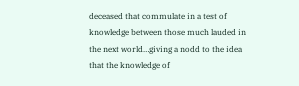deceased that commulate in a test of knowledge between those much lauded in the next world…giving a nodd to the idea that the knowledge of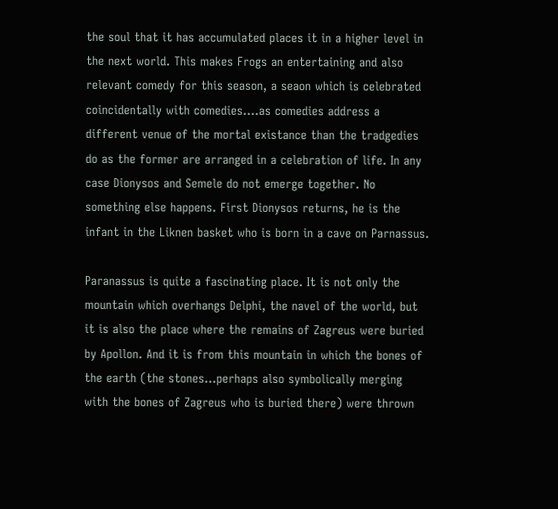the soul that it has accumulated places it in a higher level in the next world. This makes Frogs an entertaining and also relevant comedy for this season, a seaon which is celebrated coincidentally with comedies….as comedies address a different venue of the mortal existance than the tradgedies do as the former are arranged in a celebration of life. In any case Dionysos and Semele do not emerge together. No something else happens. First Dionysos returns, he is the infant in the Liknen basket who is born in a cave on Parnassus.

Paranassus is quite a fascinating place. It is not only the mountain which overhangs Delphi, the navel of the world, but it is also the place where the remains of Zagreus were buried by Apollon. And it is from this mountain in which the bones of the earth (the stones…perhaps also symbolically merging with the bones of Zagreus who is buried there) were thrown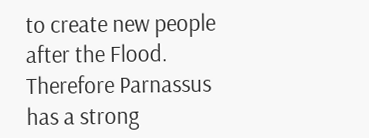to create new people after the Flood. Therefore Parnassus has a strong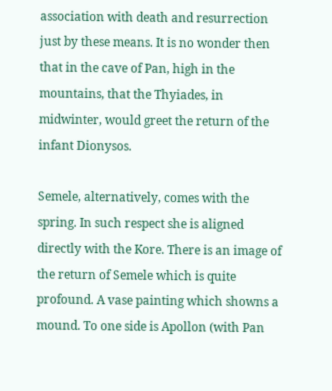association with death and resurrection just by these means. It is no wonder then that in the cave of Pan, high in the mountains, that the Thyiades, in midwinter, would greet the return of the infant Dionysos.

Semele, alternatively, comes with the spring. In such respect she is aligned directly with the Kore. There is an image of the return of Semele which is quite profound. A vase painting which showns a mound. To one side is Apollon (with Pan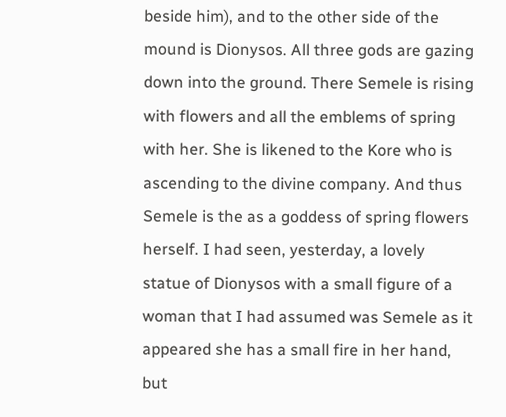beside him), and to the other side of the mound is Dionysos. All three gods are gazing down into the ground. There Semele is rising with flowers and all the emblems of spring with her. She is likened to the Kore who is ascending to the divine company. And thus Semele is the as a goddess of spring flowers herself. I had seen, yesterday, a lovely statue of Dionysos with a small figure of a woman that I had assumed was Semele as it appeared she has a small fire in her hand, but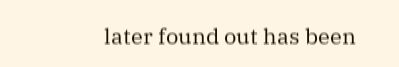later found out has been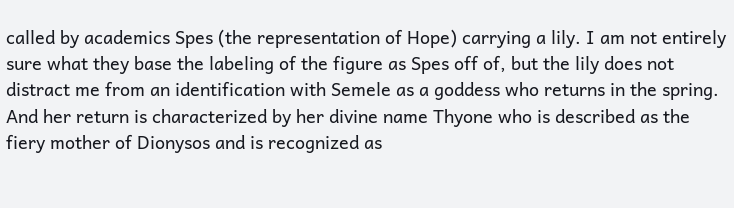called by academics Spes (the representation of Hope) carrying a lily. I am not entirely sure what they base the labeling of the figure as Spes off of, but the lily does not distract me from an identification with Semele as a goddess who returns in the spring. And her return is characterized by her divine name Thyone who is described as the fiery mother of Dionysos and is recognized as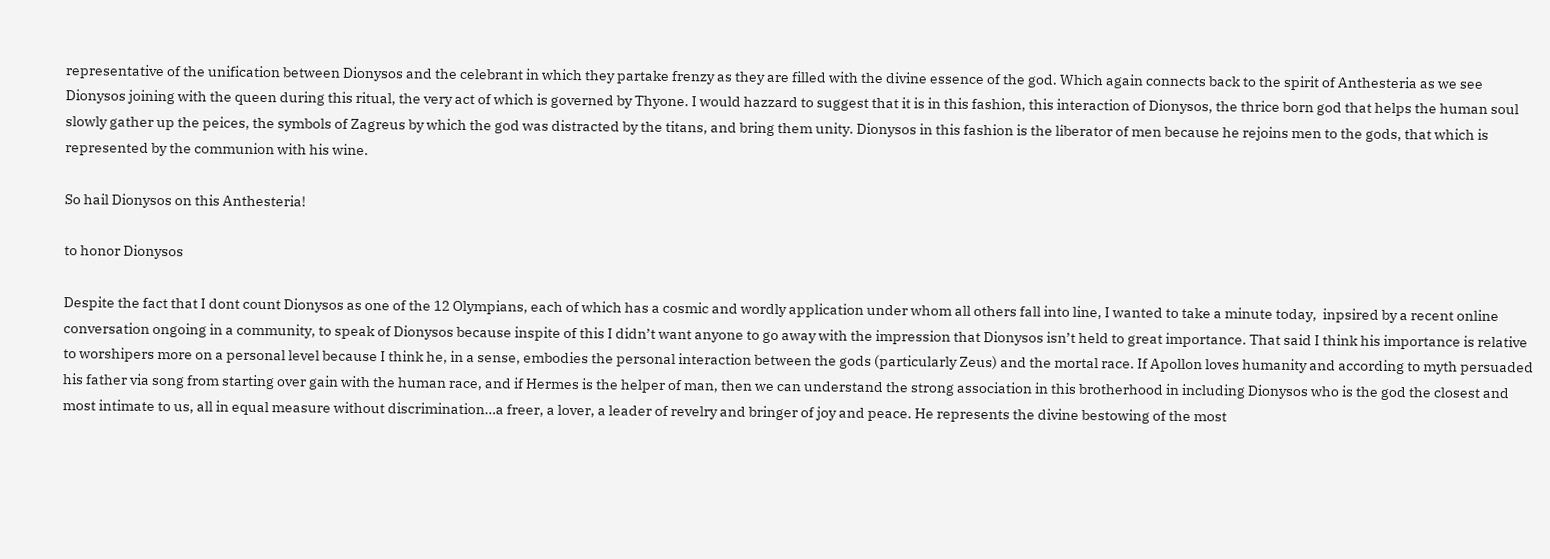representative of the unification between Dionysos and the celebrant in which they partake frenzy as they are filled with the divine essence of the god. Which again connects back to the spirit of Anthesteria as we see Dionysos joining with the queen during this ritual, the very act of which is governed by Thyone. I would hazzard to suggest that it is in this fashion, this interaction of Dionysos, the thrice born god that helps the human soul slowly gather up the peices, the symbols of Zagreus by which the god was distracted by the titans, and bring them unity. Dionysos in this fashion is the liberator of men because he rejoins men to the gods, that which is represented by the communion with his wine.

So hail Dionysos on this Anthesteria!

to honor Dionysos

Despite the fact that I dont count Dionysos as one of the 12 Olympians, each of which has a cosmic and wordly application under whom all others fall into line, I wanted to take a minute today,  inpsired by a recent online conversation ongoing in a community, to speak of Dionysos because inspite of this I didn’t want anyone to go away with the impression that Dionysos isn’t held to great importance. That said I think his importance is relative to worshipers more on a personal level because I think he, in a sense, embodies the personal interaction between the gods (particularly Zeus) and the mortal race. If Apollon loves humanity and according to myth persuaded his father via song from starting over gain with the human race, and if Hermes is the helper of man, then we can understand the strong association in this brotherhood in including Dionysos who is the god the closest and most intimate to us, all in equal measure without discrimination…a freer, a lover, a leader of revelry and bringer of joy and peace. He represents the divine bestowing of the most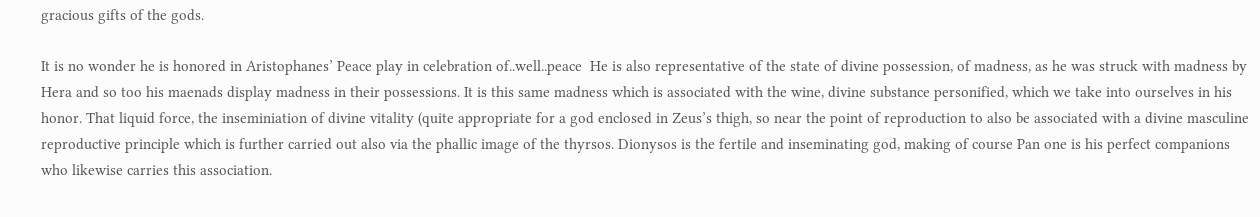gracious gifts of the gods.

It is no wonder he is honored in Aristophanes’ Peace play in celebration of..well..peace  He is also representative of the state of divine possession, of madness, as he was struck with madness by Hera and so too his maenads display madness in their possessions. It is this same madness which is associated with the wine, divine substance personified, which we take into ourselves in his honor. That liquid force, the inseminiation of divine vitality (quite appropriate for a god enclosed in Zeus’s thigh, so near the point of reproduction to also be associated with a divine masculine reproductive principle which is further carried out also via the phallic image of the thyrsos. Dionysos is the fertile and inseminating god, making of course Pan one is his perfect companions who likewise carries this association.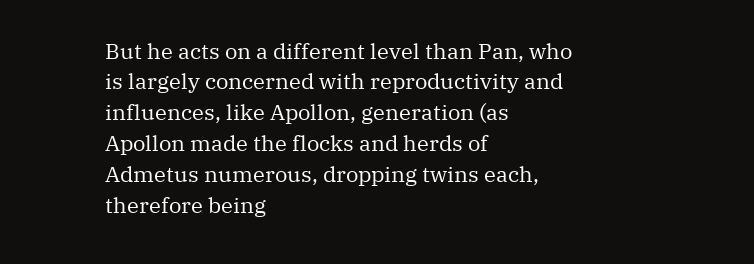But he acts on a different level than Pan, who is largely concerned with reproductivity and influences, like Apollon, generation (as Apollon made the flocks and herds of Admetus numerous, dropping twins each, therefore being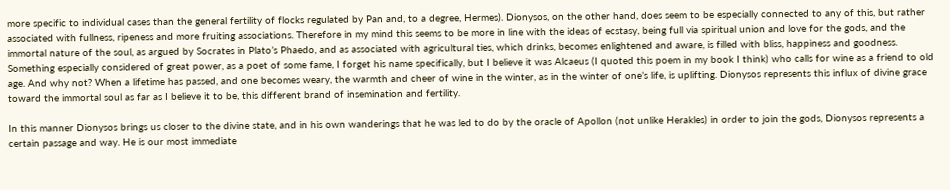more specific to individual cases than the general fertility of flocks regulated by Pan and, to a degree, Hermes). Dionysos, on the other hand, does seem to be especially connected to any of this, but rather associated with fullness, ripeness and more fruiting associations. Therefore in my mind this seems to be more in line with the ideas of ecstasy, being full via spiritual union and love for the gods, and the immortal nature of the soul, as argued by Socrates in Plato’s Phaedo, and as associated with agricultural ties, which drinks, becomes enlightened and aware, is filled with bliss, happiness and goodness. Something especially considered of great power, as a poet of some fame, I forget his name specifically, but I believe it was Alcaeus (I quoted this poem in my book I think) who calls for wine as a friend to old age. And why not? When a lifetime has passed, and one becomes weary, the warmth and cheer of wine in the winter, as in the winter of one’s life, is uplifting. Dionysos represents this influx of divine grace toward the immortal soul as far as I believe it to be, this different brand of insemination and fertility.

In this manner Dionysos brings us closer to the divine state, and in his own wanderings that he was led to do by the oracle of Apollon (not unlike Herakles) in order to join the gods, Dionysos represents a certain passage and way. He is our most immediate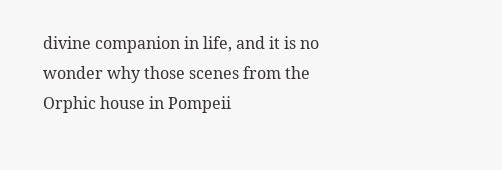divine companion in life, and it is no wonder why those scenes from the Orphic house in Pompeii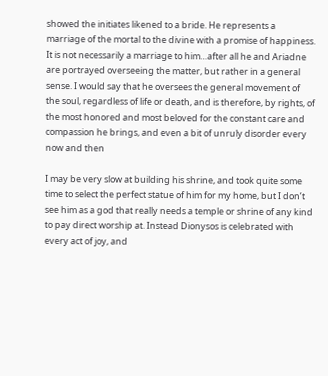showed the initiates likened to a bride. He represents a marriage of the mortal to the divine with a promise of happiness. It is not necessarily a marriage to him…after all he and Ariadne are portrayed overseeing the matter, but rather in a general sense. I would say that he oversees the general movement of the soul, regardless of life or death, and is therefore, by rights, of the most honored and most beloved for the constant care and compassion he brings, and even a bit of unruly disorder every now and then

I may be very slow at building his shrine, and took quite some time to select the perfect statue of him for my home, but I don’t see him as a god that really needs a temple or shrine of any kind to pay direct worship at. Instead Dionysos is celebrated with every act of joy, and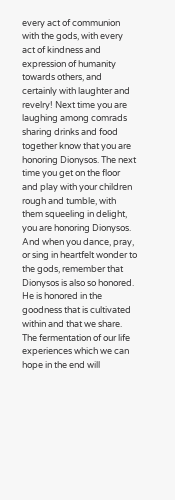every act of communion with the gods, with every act of kindness and expression of humanity towards others, and certainly with laughter and revelry! Next time you are laughing among comrads sharing drinks and food together know that you are honoring Dionysos. The next time you get on the floor and play with your children rough and tumble, with them squeeling in delight, you are honoring Dionysos. And when you dance, pray, or sing in heartfelt wonder to the gods, remember that Dionysos is also so honored. He is honored in the goodness that is cultivated within and that we share. The fermentation of our life experiences which we can hope in the end will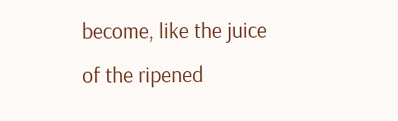become, like the juice of the ripened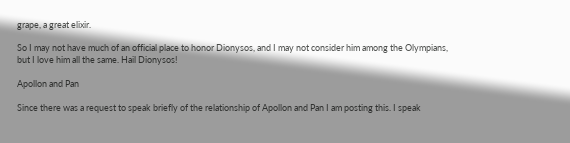grape, a great elixir.

So I may not have much of an official place to honor Dionysos, and I may not consider him among the Olympians, but I love him all the same. Hail Dionysos!

Apollon and Pan

Since there was a request to speak briefly of the relationship of Apollon and Pan I am posting this. I speak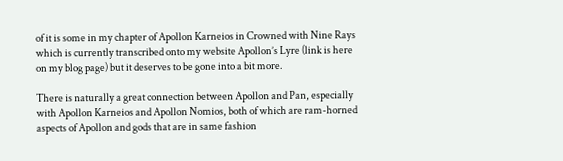of it is some in my chapter of Apollon Karneios in Crowned with Nine Rays which is currently transcribed onto my website Apollon’s Lyre (link is here on my blog page) but it deserves to be gone into a bit more.

There is naturally a great connection between Apollon and Pan, especially with Apollon Karneios and Apollon Nomios, both of which are ram-horned aspects of Apollon and gods that are in same fashion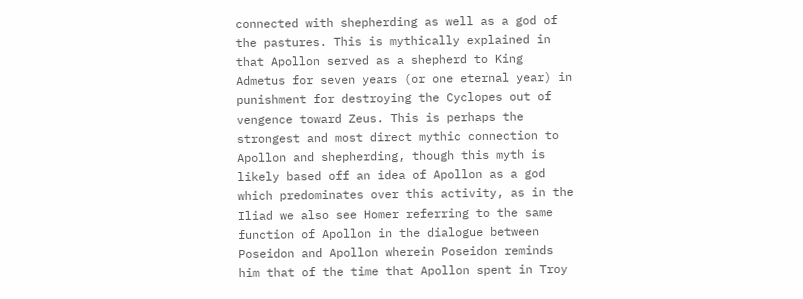connected with shepherding as well as a god of the pastures. This is mythically explained in that Apollon served as a shepherd to King Admetus for seven years (or one eternal year) in punishment for destroying the Cyclopes out of vengence toward Zeus. This is perhaps the strongest and most direct mythic connection to Apollon and shepherding, though this myth is likely based off an idea of Apollon as a god which predominates over this activity, as in the Iliad we also see Homer referring to the same function of Apollon in the dialogue between Poseidon and Apollon wherein Poseidon reminds him that of the time that Apollon spent in Troy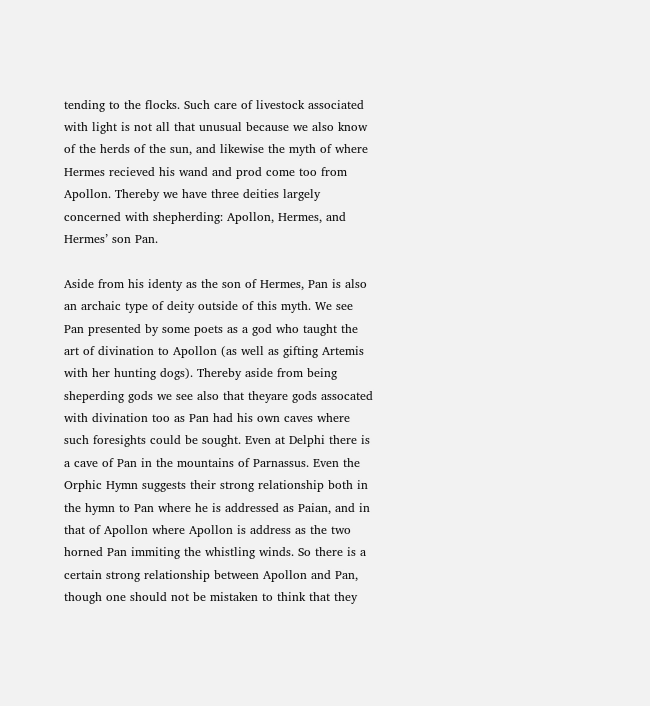tending to the flocks. Such care of livestock associated with light is not all that unusual because we also know of the herds of the sun, and likewise the myth of where Hermes recieved his wand and prod come too from Apollon. Thereby we have three deities largely concerned with shepherding: Apollon, Hermes, and Hermes’ son Pan.

Aside from his identy as the son of Hermes, Pan is also an archaic type of deity outside of this myth. We see Pan presented by some poets as a god who taught the art of divination to Apollon (as well as gifting Artemis with her hunting dogs). Thereby aside from being sheperding gods we see also that theyare gods assocated with divination too as Pan had his own caves where such foresights could be sought. Even at Delphi there is a cave of Pan in the mountains of Parnassus. Even the Orphic Hymn suggests their strong relationship both in the hymn to Pan where he is addressed as Paian, and in that of Apollon where Apollon is address as the two horned Pan immiting the whistling winds. So there is a certain strong relationship between Apollon and Pan, though one should not be mistaken to think that they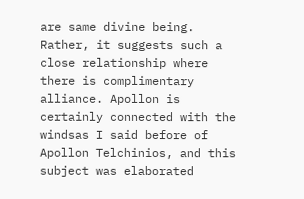are same divine being. Rather, it suggests such a close relationship where there is complimentary alliance. Apollon is certainly connected with the windsas I said before of Apollon Telchinios, and this subject was elaborated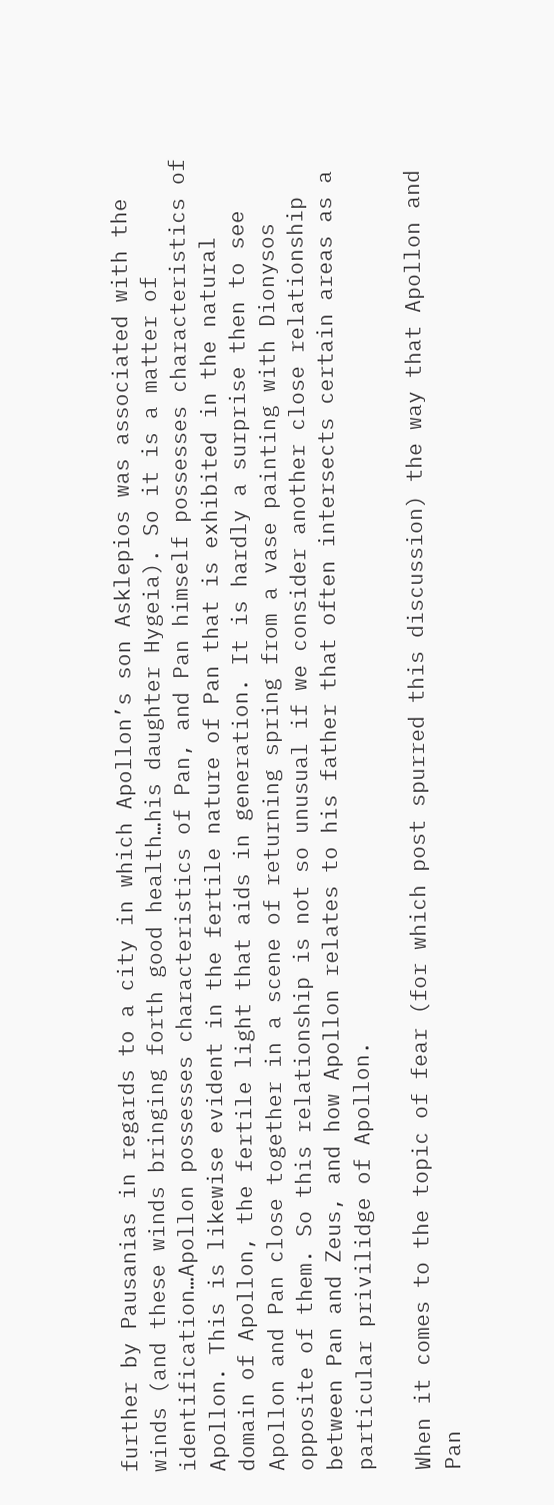further by Pausanias in regards to a city in which Apollon’s son Asklepios was associated with the winds (and these winds bringing forth good health…his daughter Hygeia). So it is a matter of identification…Apollon possesses characteristics of Pan, and Pan himself possesses characteristics of Apollon. This is likewise evident in the fertile nature of Pan that is exhibited in the natural domain of Apollon, the fertile light that aids in generation. It is hardly a surprise then to see Apollon and Pan close together in a scene of returning spring from a vase painting with Dionysos opposite of them. So this relationship is not so unusual if we consider another close relationship between Pan and Zeus, and how Apollon relates to his father that often intersects certain areas as a particular privilidge of Apollon.

When it comes to the topic of fear (for which post spurred this discussion) the way that Apollon and Pan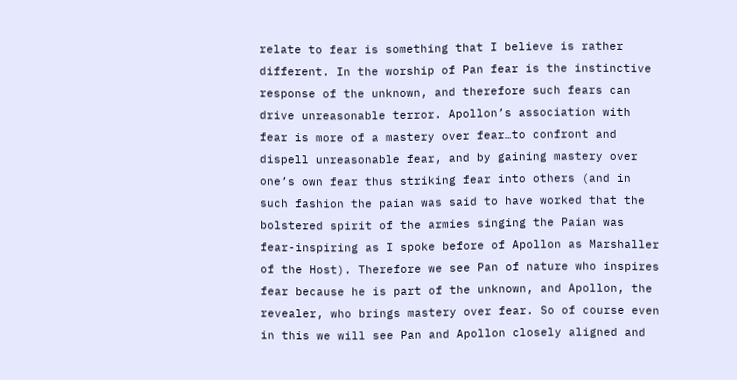relate to fear is something that I believe is rather different. In the worship of Pan fear is the instinctive response of the unknown, and therefore such fears can drive unreasonable terror. Apollon’s association with fear is more of a mastery over fear…to confront and dispell unreasonable fear, and by gaining mastery over one’s own fear thus striking fear into others (and in such fashion the paian was said to have worked that the bolstered spirit of the armies singing the Paian was fear-inspiring as I spoke before of Apollon as Marshaller of the Host). Therefore we see Pan of nature who inspires fear because he is part of the unknown, and Apollon, the revealer, who brings mastery over fear. So of course even in this we will see Pan and Apollon closely aligned and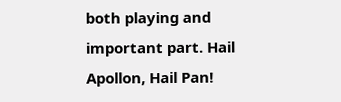both playing and important part. Hail Apollon, Hail Pan!